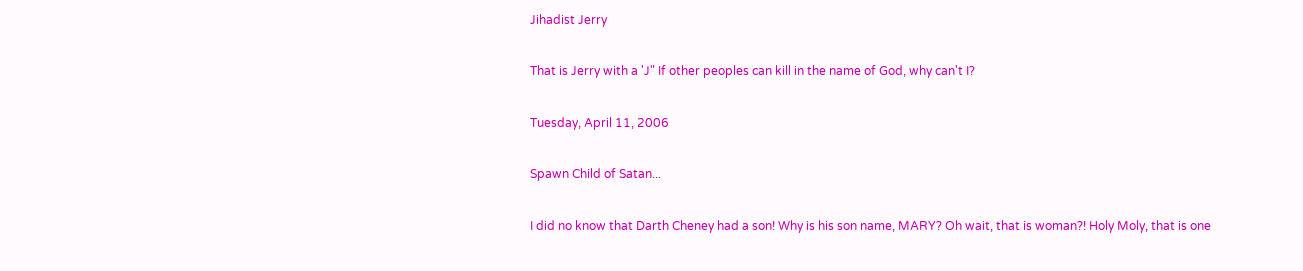Jihadist Jerry

That is Jerry with a 'J" If other peoples can kill in the name of God, why can't I?

Tuesday, April 11, 2006

Spawn Child of Satan...

I did no know that Darth Cheney had a son! Why is his son name, MARY? Oh wait, that is woman?! Holy Moly, that is one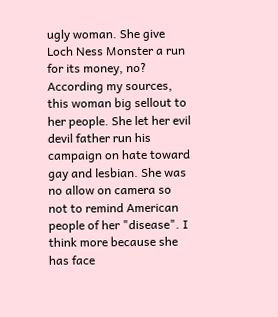ugly woman. She give Loch Ness Monster a run for its money, no? According my sources, this woman big sellout to her people. She let her evil devil father run his campaign on hate toward gay and lesbian. She was no allow on camera so not to remind American people of her "disease". I think more because she has face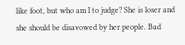like foot, but who am I to judge? She is loser and she should be disavowed by her people. Bad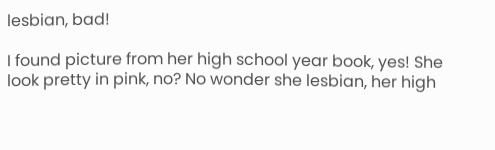lesbian, bad!

I found picture from her high school year book, yes! She look pretty in pink, no? No wonder she lesbian, her high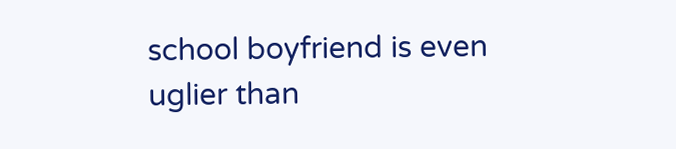school boyfriend is even uglier than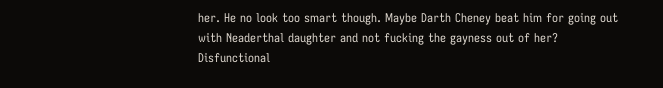her. He no look too smart though. Maybe Darth Cheney beat him for going out with Neaderthal daughter and not fucking the gayness out of her? Disfunctional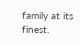family at its finest.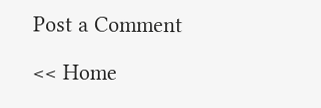Post a Comment

<< Home